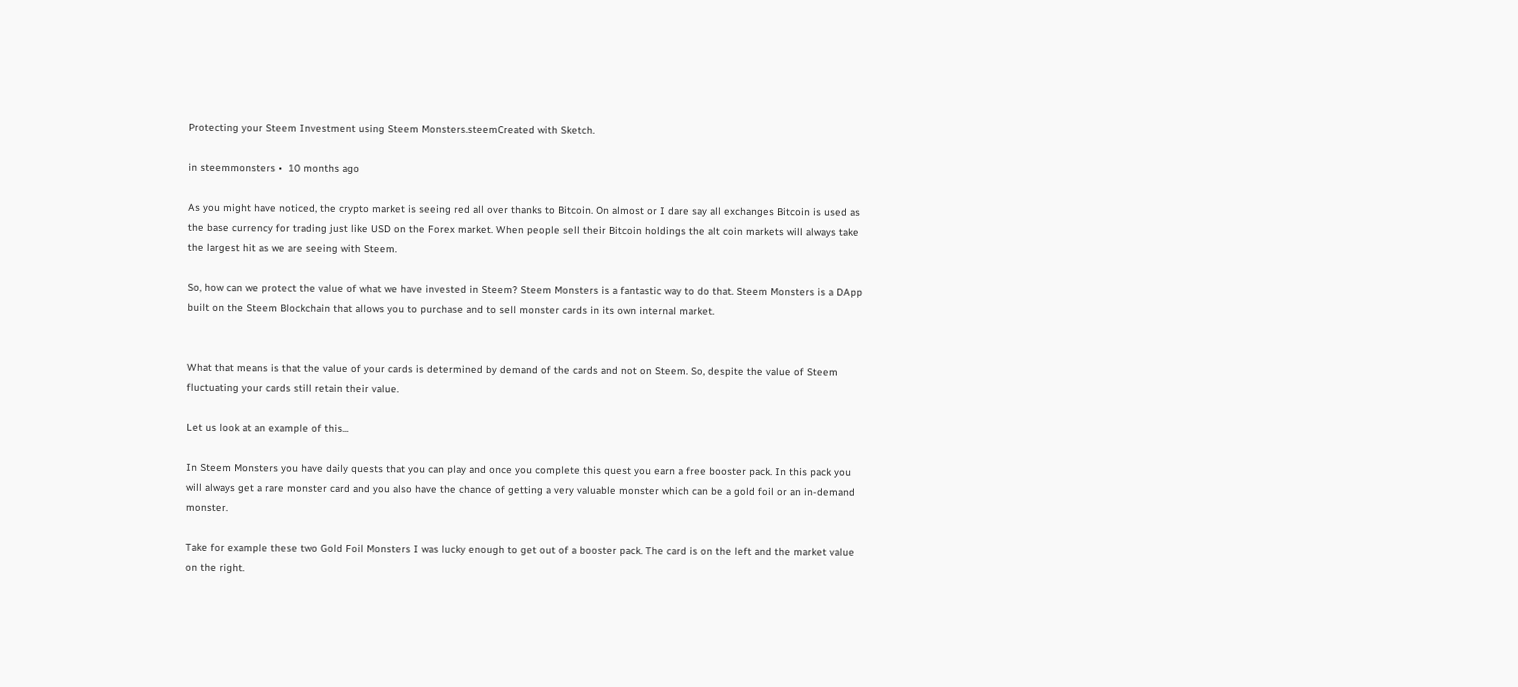Protecting your Steem Investment using Steem Monsters.steemCreated with Sketch.

in steemmonsters •  10 months ago

As you might have noticed, the crypto market is seeing red all over thanks to Bitcoin. On almost or I dare say all exchanges Bitcoin is used as the base currency for trading just like USD on the Forex market. When people sell their Bitcoin holdings the alt coin markets will always take the largest hit as we are seeing with Steem.

So, how can we protect the value of what we have invested in Steem? Steem Monsters is a fantastic way to do that. Steem Monsters is a DApp built on the Steem Blockchain that allows you to purchase and to sell monster cards in its own internal market.


What that means is that the value of your cards is determined by demand of the cards and not on Steem. So, despite the value of Steem fluctuating your cards still retain their value.

Let us look at an example of this...

In Steem Monsters you have daily quests that you can play and once you complete this quest you earn a free booster pack. In this pack you will always get a rare monster card and you also have the chance of getting a very valuable monster which can be a gold foil or an in-demand monster.

Take for example these two Gold Foil Monsters I was lucky enough to get out of a booster pack. The card is on the left and the market value on the right.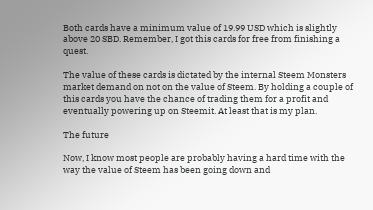Both cards have a minimum value of 19.99 USD which is slightly above 20 SBD. Remember, I got this cards for free from finishing a quest.

The value of these cards is dictated by the internal Steem Monsters market demand on not on the value of Steem. By holding a couple of this cards you have the chance of trading them for a profit and eventually powering up on Steemit. At least that is my plan.

The future

Now, I know most people are probably having a hard time with the way the value of Steem has been going down and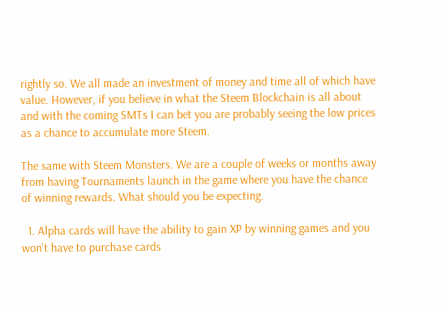rightly so. We all made an investment of money and time all of which have value. However, if you believe in what the Steem Blockchain is all about and with the coming SMTs I can bet you are probably seeing the low prices as a chance to accumulate more Steem.

The same with Steem Monsters. We are a couple of weeks or months away from having Tournaments launch in the game where you have the chance of winning rewards. What should you be expecting.

  1. Alpha cards will have the ability to gain XP by winning games and you won't have to purchase cards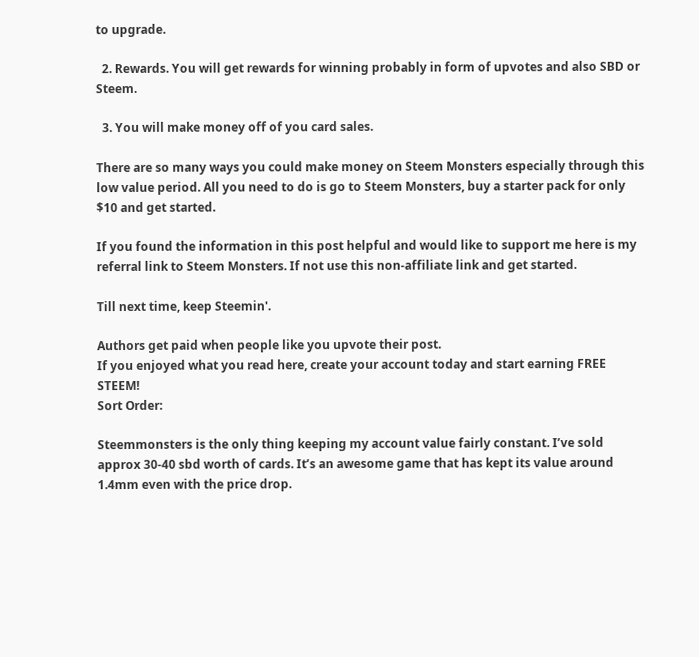to upgrade.

  2. Rewards. You will get rewards for winning probably in form of upvotes and also SBD or Steem.

  3. You will make money off of you card sales.

There are so many ways you could make money on Steem Monsters especially through this low value period. All you need to do is go to Steem Monsters, buy a starter pack for only $10 and get started.

If you found the information in this post helpful and would like to support me here is my referral link to Steem Monsters. If not use this non-affiliate link and get started.

Till next time, keep Steemin'.

Authors get paid when people like you upvote their post.
If you enjoyed what you read here, create your account today and start earning FREE STEEM!
Sort Order:

Steemmonsters is the only thing keeping my account value fairly constant. I’ve sold approx 30-40 sbd worth of cards. It’s an awesome game that has kept its value around 1.4mm even with the price drop.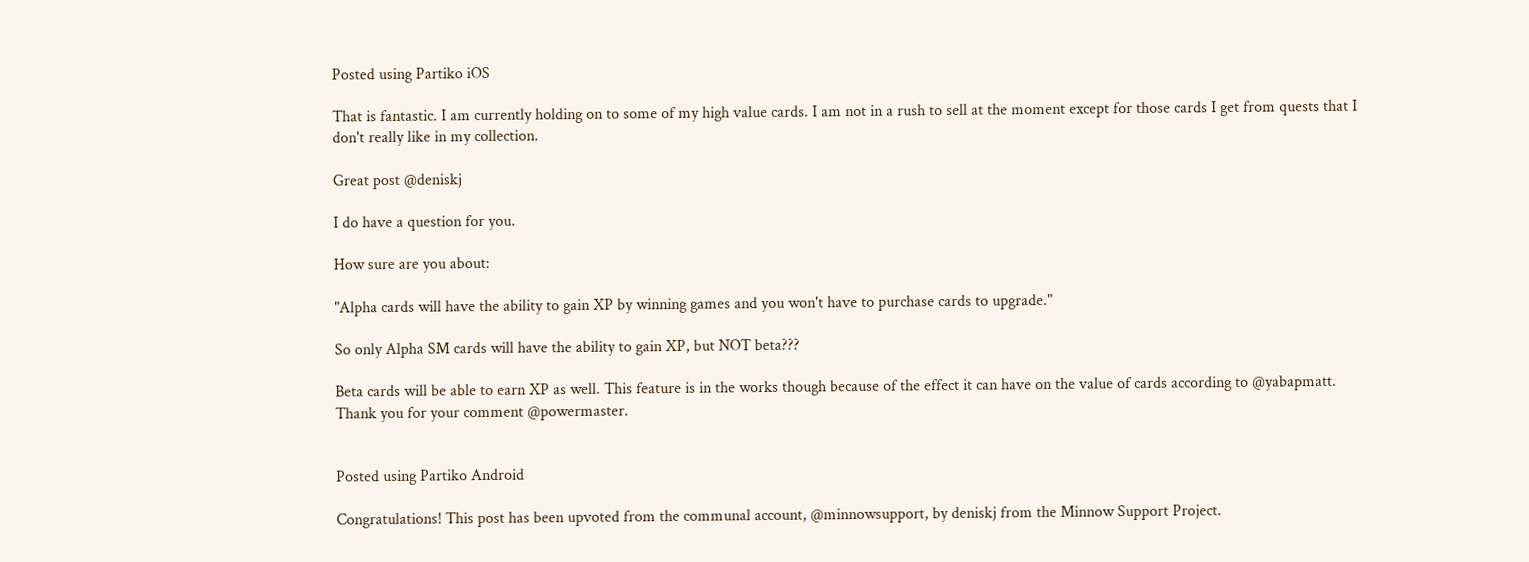Posted using Partiko iOS

That is fantastic. I am currently holding on to some of my high value cards. I am not in a rush to sell at the moment except for those cards I get from quests that I don't really like in my collection.

Great post @deniskj

I do have a question for you.

How sure are you about:

"Alpha cards will have the ability to gain XP by winning games and you won't have to purchase cards to upgrade."

So only Alpha SM cards will have the ability to gain XP, but NOT beta???

Beta cards will be able to earn XP as well. This feature is in the works though because of the effect it can have on the value of cards according to @yabapmatt. Thank you for your comment @powermaster.


Posted using Partiko Android

Congratulations! This post has been upvoted from the communal account, @minnowsupport, by deniskj from the Minnow Support Project.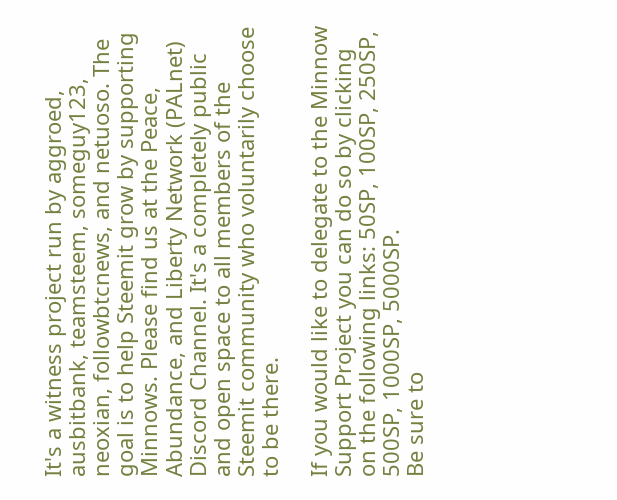It's a witness project run by aggroed, ausbitbank, teamsteem, someguy123, neoxian, followbtcnews, and netuoso. The goal is to help Steemit grow by supporting Minnows. Please find us at the Peace, Abundance, and Liberty Network (PALnet) Discord Channel. It's a completely public and open space to all members of the Steemit community who voluntarily choose to be there.

If you would like to delegate to the Minnow Support Project you can do so by clicking on the following links: 50SP, 100SP, 250SP, 500SP, 1000SP, 5000SP.
Be sure to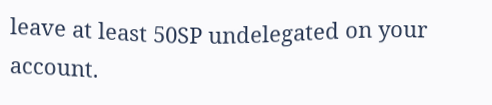leave at least 50SP undelegated on your account.